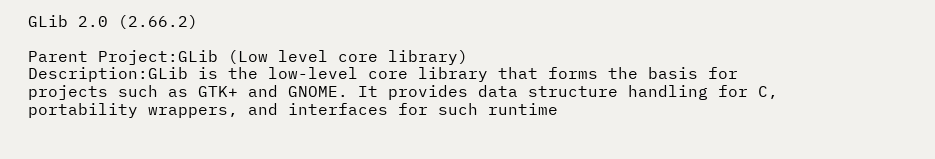GLib 2.0 (2.66.2)

Parent Project:GLib (Low level core library)
Description:GLib is the low-level core library that forms the basis for projects such as GTK+ and GNOME. It provides data structure handling for C, portability wrappers, and interfaces for such runtime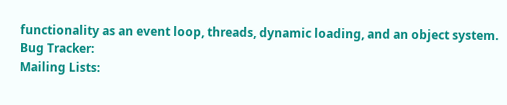functionality as an event loop, threads, dynamic loading, and an object system.
Bug Tracker:
Mailing Lists: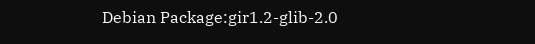Debian Package:gir1.2-glib-2.0